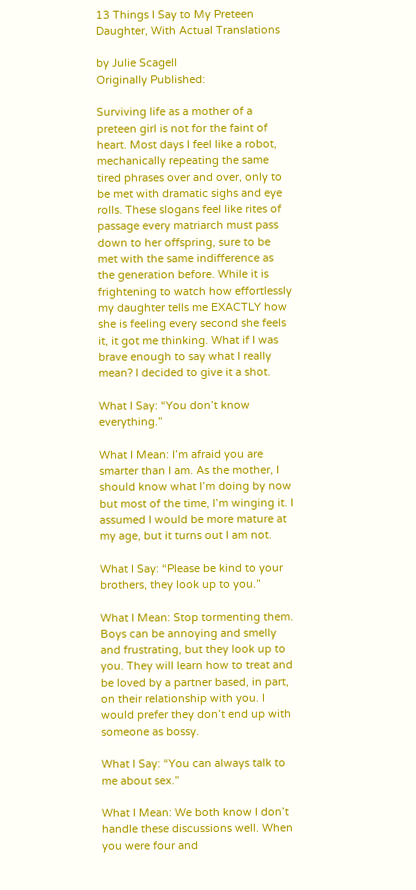13 Things I Say to My Preteen Daughter, With Actual Translations

by Julie Scagell
Originally Published:

Surviving life as a mother of a preteen girl is not for the faint of heart. Most days I feel like a robot, mechanically repeating the same tired phrases over and over, only to be met with dramatic sighs and eye rolls. These slogans feel like rites of passage every matriarch must pass down to her offspring, sure to be met with the same indifference as the generation before. While it is frightening to watch how effortlessly my daughter tells me EXACTLY how she is feeling every second she feels it, it got me thinking. What if I was brave enough to say what I really mean? I decided to give it a shot.

What I Say: “You don’t know everything.”

What I Mean: I’m afraid you are smarter than I am. As the mother, I should know what I’m doing by now but most of the time, I’m winging it. I assumed I would be more mature at my age, but it turns out I am not.

What I Say: “Please be kind to your brothers, they look up to you.”

What I Mean: Stop tormenting them. Boys can be annoying and smelly and frustrating, but they look up to you. They will learn how to treat and be loved by a partner based, in part, on their relationship with you. I would prefer they don’t end up with someone as bossy.

What I Say: “You can always talk to me about sex.”

What I Mean: We both know I don’t handle these discussions well. When you were four and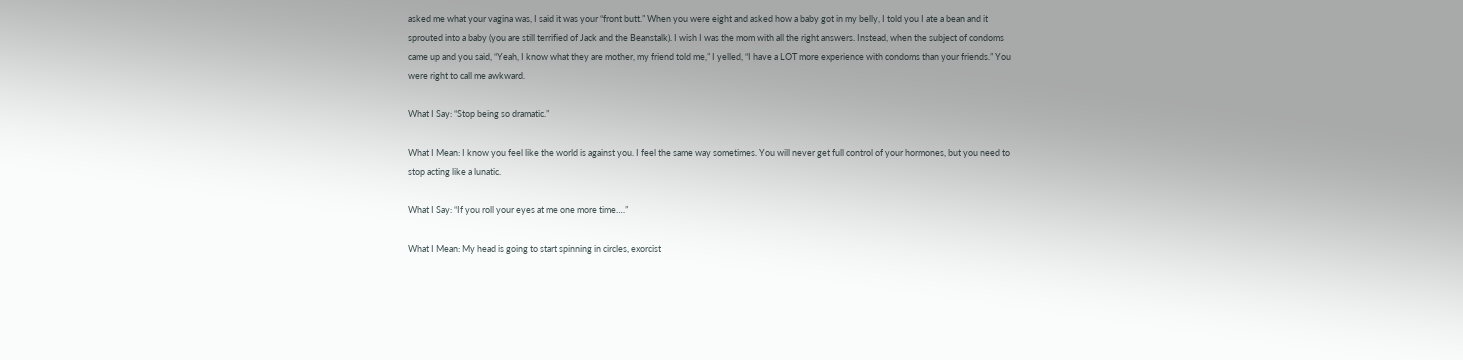asked me what your vagina was, I said it was your “front butt.” When you were eight and asked how a baby got in my belly, I told you I ate a bean and it sprouted into a baby (you are still terrified of Jack and the Beanstalk). I wish I was the mom with all the right answers. Instead, when the subject of condoms came up and you said, “Yeah, I know what they are mother, my friend told me,” I yelled, “I have a LOT more experience with condoms than your friends.” You were right to call me awkward.

What I Say: “Stop being so dramatic.”

What I Mean: I know you feel like the world is against you. I feel the same way sometimes. You will never get full control of your hormones, but you need to stop acting like a lunatic.

What I Say: “If you roll your eyes at me one more time….”

What I Mean: My head is going to start spinning in circles, exorcist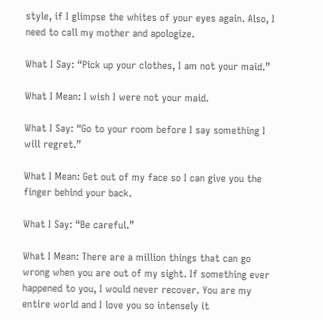style, if I glimpse the whites of your eyes again. Also, I need to call my mother and apologize.

What I Say: “Pick up your clothes, I am not your maid.”

What I Mean: I wish I were not your maid.

What I Say: “Go to your room before I say something I will regret.”

What I Mean: Get out of my face so I can give you the finger behind your back.

What I Say: “Be careful.”

What I Mean: There are a million things that can go wrong when you are out of my sight. If something ever happened to you, I would never recover. You are my entire world and I love you so intensely it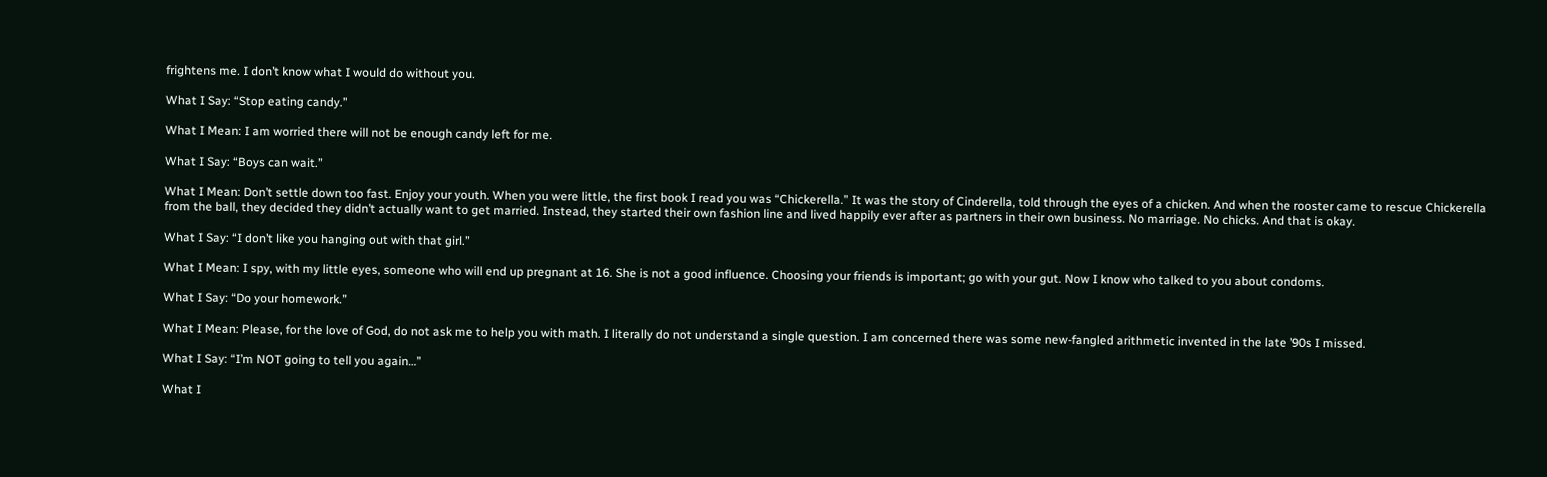frightens me. I don’t know what I would do without you.

What I Say: “Stop eating candy.”

What I Mean: I am worried there will not be enough candy left for me.

What I Say: “Boys can wait.”

What I Mean: Don’t settle down too fast. Enjoy your youth. When you were little, the first book I read you was “Chickerella.” It was the story of Cinderella, told through the eyes of a chicken. And when the rooster came to rescue Chickerella from the ball, they decided they didn’t actually want to get married. Instead, they started their own fashion line and lived happily ever after as partners in their own business. No marriage. No chicks. And that is okay.

What I Say: “I don’t like you hanging out with that girl.”

What I Mean: I spy, with my little eyes, someone who will end up pregnant at 16. She is not a good influence. Choosing your friends is important; go with your gut. Now I know who talked to you about condoms.

What I Say: “Do your homework.”

What I Mean: Please, for the love of God, do not ask me to help you with math. I literally do not understand a single question. I am concerned there was some new-fangled arithmetic invented in the late ’90s I missed.

What I Say: “I’m NOT going to tell you again…”

What I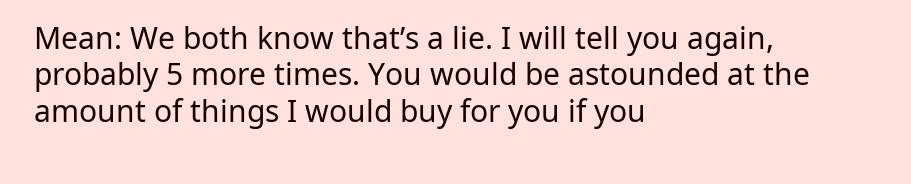Mean: We both know that’s a lie. I will tell you again, probably 5 more times. You would be astounded at the amount of things I would buy for you if you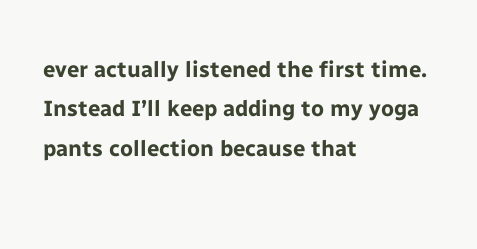ever actually listened the first time. Instead I’ll keep adding to my yoga pants collection because that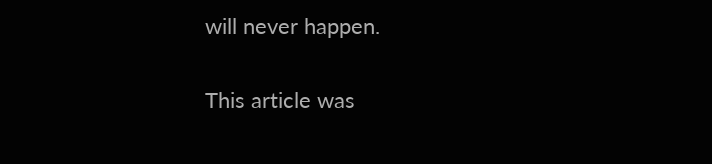will never happen.

This article was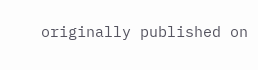originally published on